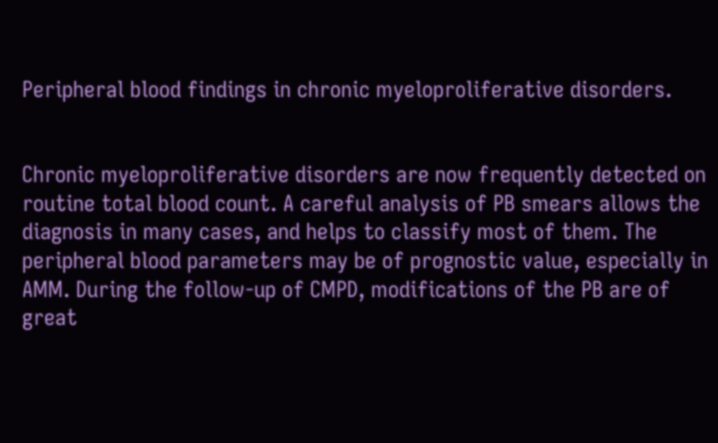Peripheral blood findings in chronic myeloproliferative disorders.


Chronic myeloproliferative disorders are now frequently detected on routine total blood count. A careful analysis of PB smears allows the diagnosis in many cases, and helps to classify most of them. The peripheral blood parameters may be of prognostic value, especially in AMM. During the follow-up of CMPD, modifications of the PB are of great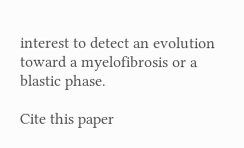interest to detect an evolution toward a myelofibrosis or a blastic phase.

Cite this paper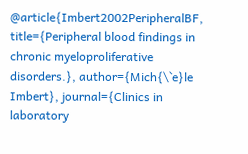@article{Imbert2002PeripheralBF, title={Peripheral blood findings in chronic myeloproliferative disorders.}, author={Mich{\`e}le Imbert}, journal={Clinics in laboratory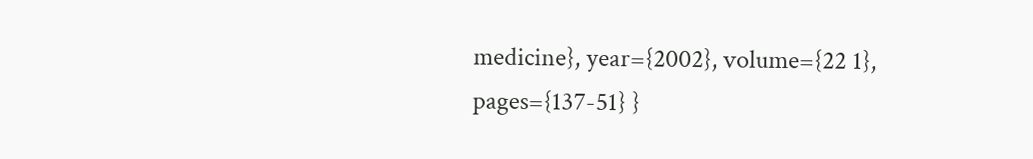medicine}, year={2002}, volume={22 1}, pages={137-51} }